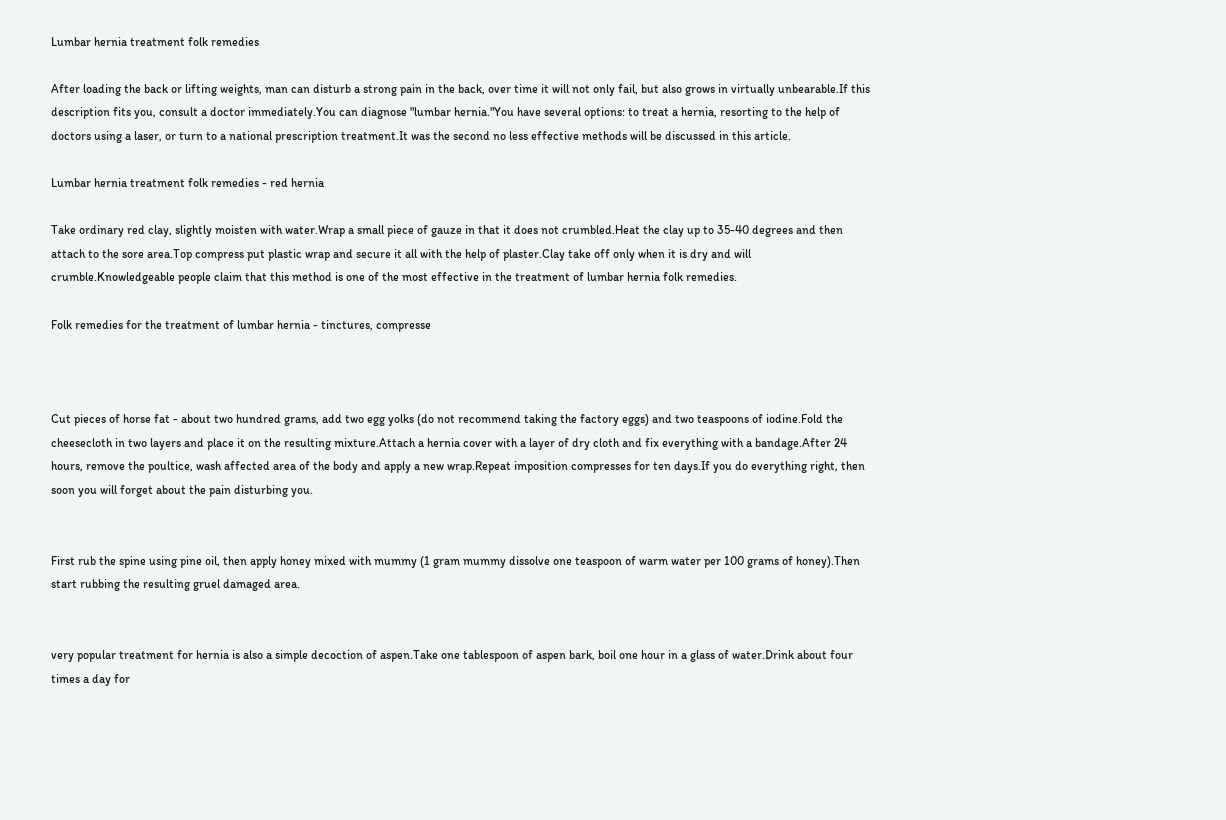Lumbar hernia treatment folk remedies

After loading the back or lifting weights, man can disturb a strong pain in the back, over time it will not only fail, but also grows in virtually unbearable.If this description fits you, consult a doctor immediately.You can diagnose "lumbar hernia."You have several options: to treat a hernia, resorting to the help of doctors using a laser, or turn to a national prescription treatment.It was the second no less effective methods will be discussed in this article.

Lumbar hernia treatment folk remedies - red hernia

Take ordinary red clay, slightly moisten with water.Wrap a small piece of gauze in that it does not crumbled.Heat the clay up to 35-40 degrees and then attach to the sore area.Top compress put plastic wrap and secure it all with the help of plaster.Clay take off only when it is dry and will crumble.Knowledgeable people claim that this method is one of the most effective in the treatment of lumbar hernia folk remedies.

Folk remedies for the treatment of lumbar hernia - tinctures, compresse



Cut pieces of horse fat - about two hundred grams, add two egg yolks (do not recommend taking the factory eggs) and two teaspoons of iodine.Fold the cheesecloth in two layers and place it on the resulting mixture.Attach a hernia cover with a layer of dry cloth and fix everything with a bandage.After 24 hours, remove the poultice, wash affected area of the body and apply a new wrap.Repeat imposition compresses for ten days.If you do everything right, then soon you will forget about the pain disturbing you.


First rub the spine using pine oil, then apply honey mixed with mummy (1 gram mummy dissolve one teaspoon of warm water per 100 grams of honey).Then start rubbing the resulting gruel damaged area.


very popular treatment for hernia is also a simple decoction of aspen.Take one tablespoon of aspen bark, boil one hour in a glass of water.Drink about four times a day for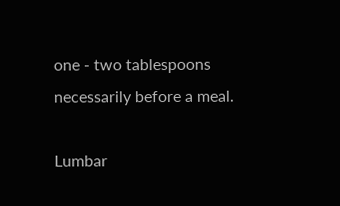one - two tablespoons necessarily before a meal.

Lumbar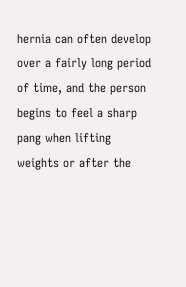hernia can often develop over a fairly long period of time, and the person begins to feel a sharp pang when lifting weights or after the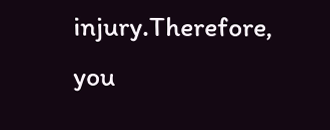injury.Therefore, you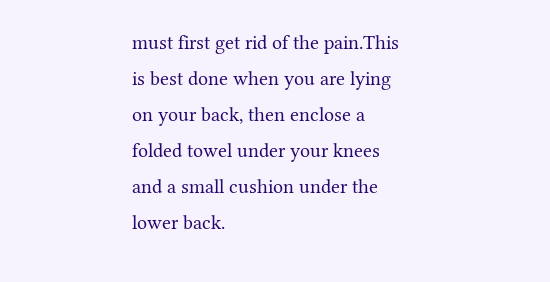must first get rid of the pain.This is best done when you are lying on your back, then enclose a folded towel under your knees and a small cushion under the lower back.